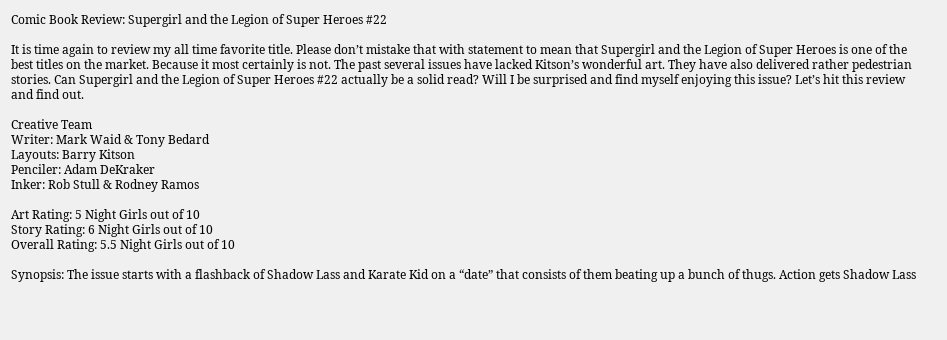Comic Book Review: Supergirl and the Legion of Super Heroes #22

It is time again to review my all time favorite title. Please don’t mistake that with statement to mean that Supergirl and the Legion of Super Heroes is one of the best titles on the market. Because it most certainly is not. The past several issues have lacked Kitson’s wonderful art. They have also delivered rather pedestrian stories. Can Supergirl and the Legion of Super Heroes #22 actually be a solid read? Will I be surprised and find myself enjoying this issue? Let’s hit this review and find out.

Creative Team
Writer: Mark Waid & Tony Bedard
Layouts: Barry Kitson
Penciler: Adam DeKraker
Inker: Rob Stull & Rodney Ramos

Art Rating: 5 Night Girls out of 10
Story Rating: 6 Night Girls out of 10
Overall Rating: 5.5 Night Girls out of 10

Synopsis: The issue starts with a flashback of Shadow Lass and Karate Kid on a “date” that consists of them beating up a bunch of thugs. Action gets Shadow Lass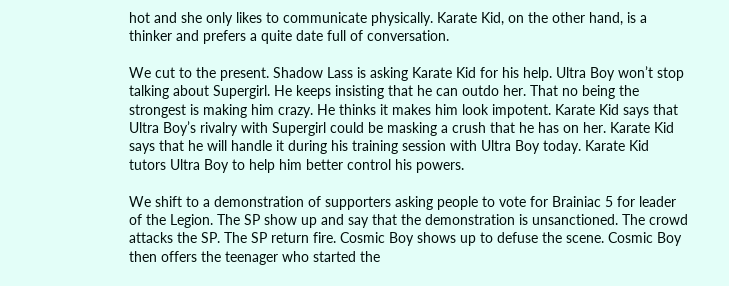hot and she only likes to communicate physically. Karate Kid, on the other hand, is a thinker and prefers a quite date full of conversation.

We cut to the present. Shadow Lass is asking Karate Kid for his help. Ultra Boy won’t stop talking about Supergirl. He keeps insisting that he can outdo her. That no being the strongest is making him crazy. He thinks it makes him look impotent. Karate Kid says that Ultra Boy’s rivalry with Supergirl could be masking a crush that he has on her. Karate Kid says that he will handle it during his training session with Ultra Boy today. Karate Kid tutors Ultra Boy to help him better control his powers.

We shift to a demonstration of supporters asking people to vote for Brainiac 5 for leader of the Legion. The SP show up and say that the demonstration is unsanctioned. The crowd attacks the SP. The SP return fire. Cosmic Boy shows up to defuse the scene. Cosmic Boy then offers the teenager who started the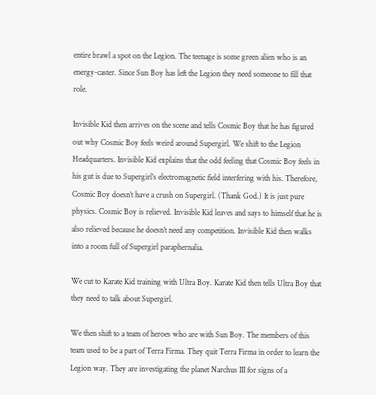entire brawl a spot on the Legion. The teenage is some green alien who is an energy-caster. Since Sun Boy has left the Legion they need someone to fill that role.

Invisible Kid then arrives on the scene and tells Cosmic Boy that he has figured out why Cosmic Boy feels weird around Supergirl. We shift to the Legion Headquarters. Invisible Kid explains that the odd feeling that Cosmic Boy feels in his gut is due to Supergirl’s electromagnetic field interfering with his. Therefore, Cosmic Boy doesn’t have a crush on Supergirl. (Thank God.) It is just pure physics. Cosmic Boy is relieved. Invisible Kid leaves and says to himself that he is also relieved because he doesn’t need any competition. Invisible Kid then walks into a room full of Supergirl paraphernalia.

We cut to Karate Kid training with Ultra Boy. Karate Kid then tells Ultra Boy that they need to talk about Supergirl.

We then shift to a team of heroes who are with Sun Boy. The members of this team used to be a part of Terra Firma. They quit Terra Firma in order to learn the Legion way. They are investigating the planet Narchus III for signs of a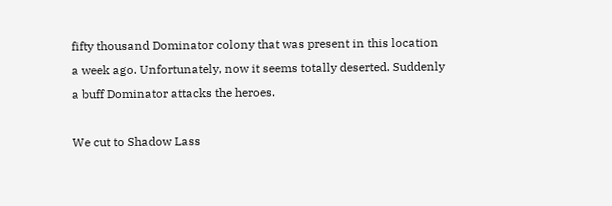fifty thousand Dominator colony that was present in this location a week ago. Unfortunately, now it seems totally deserted. Suddenly a buff Dominator attacks the heroes.

We cut to Shadow Lass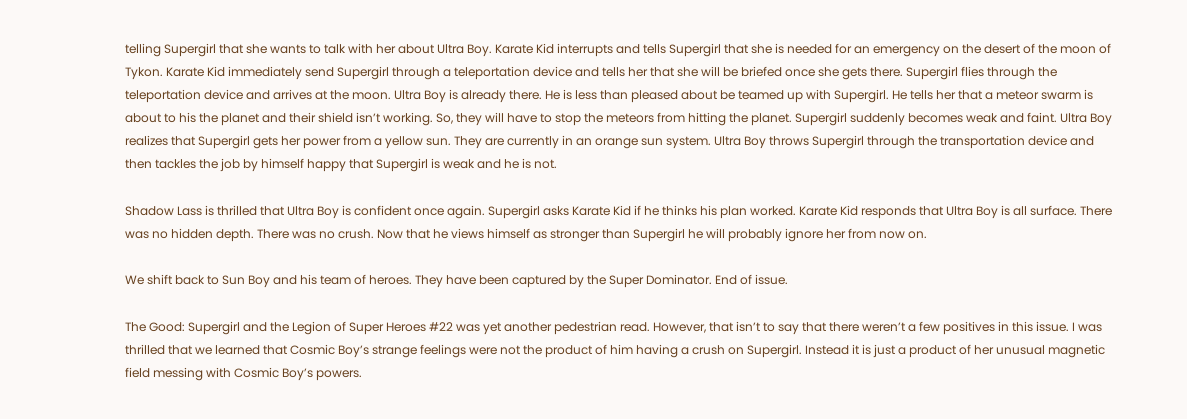telling Supergirl that she wants to talk with her about Ultra Boy. Karate Kid interrupts and tells Supergirl that she is needed for an emergency on the desert of the moon of Tykon. Karate Kid immediately send Supergirl through a teleportation device and tells her that she will be briefed once she gets there. Supergirl flies through the teleportation device and arrives at the moon. Ultra Boy is already there. He is less than pleased about be teamed up with Supergirl. He tells her that a meteor swarm is about to his the planet and their shield isn’t working. So, they will have to stop the meteors from hitting the planet. Supergirl suddenly becomes weak and faint. Ultra Boy realizes that Supergirl gets her power from a yellow sun. They are currently in an orange sun system. Ultra Boy throws Supergirl through the transportation device and then tackles the job by himself happy that Supergirl is weak and he is not.

Shadow Lass is thrilled that Ultra Boy is confident once again. Supergirl asks Karate Kid if he thinks his plan worked. Karate Kid responds that Ultra Boy is all surface. There was no hidden depth. There was no crush. Now that he views himself as stronger than Supergirl he will probably ignore her from now on.

We shift back to Sun Boy and his team of heroes. They have been captured by the Super Dominator. End of issue.

The Good: Supergirl and the Legion of Super Heroes #22 was yet another pedestrian read. However, that isn’t to say that there weren’t a few positives in this issue. I was thrilled that we learned that Cosmic Boy’s strange feelings were not the product of him having a crush on Supergirl. Instead it is just a product of her unusual magnetic field messing with Cosmic Boy’s powers.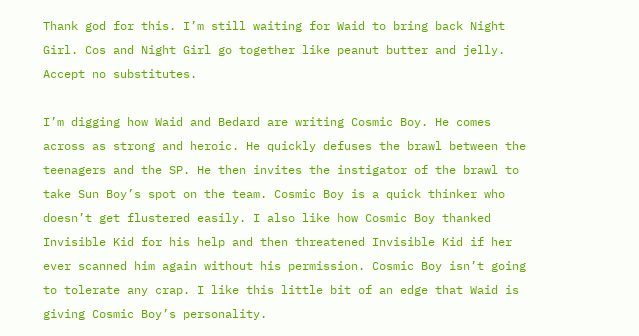Thank god for this. I’m still waiting for Waid to bring back Night Girl. Cos and Night Girl go together like peanut butter and jelly. Accept no substitutes.

I’m digging how Waid and Bedard are writing Cosmic Boy. He comes across as strong and heroic. He quickly defuses the brawl between the teenagers and the SP. He then invites the instigator of the brawl to take Sun Boy’s spot on the team. Cosmic Boy is a quick thinker who doesn’t get flustered easily. I also like how Cosmic Boy thanked Invisible Kid for his help and then threatened Invisible Kid if her ever scanned him again without his permission. Cosmic Boy isn’t going to tolerate any crap. I like this little bit of an edge that Waid is giving Cosmic Boy’s personality.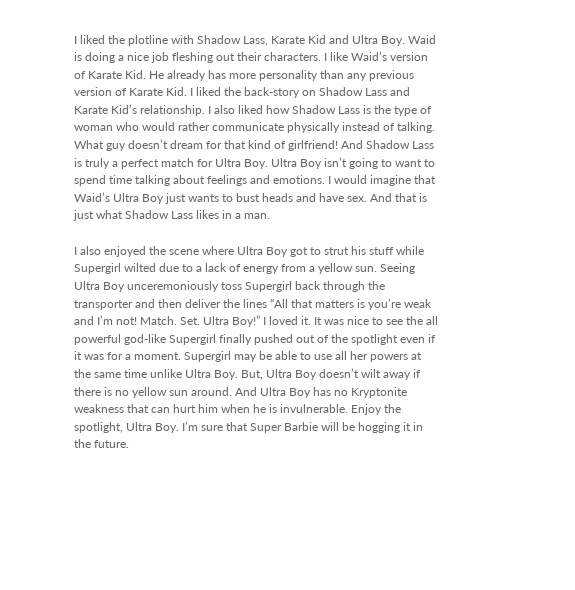I liked the plotline with Shadow Lass, Karate Kid and Ultra Boy. Waid is doing a nice job fleshing out their characters. I like Waid’s version of Karate Kid. He already has more personality than any previous version of Karate Kid. I liked the back-story on Shadow Lass and Karate Kid’s relationship. I also liked how Shadow Lass is the type of woman who would rather communicate physically instead of talking. What guy doesn’t dream for that kind of girlfriend! And Shadow Lass is truly a perfect match for Ultra Boy. Ultra Boy isn’t going to want to spend time talking about feelings and emotions. I would imagine that Waid’s Ultra Boy just wants to bust heads and have sex. And that is just what Shadow Lass likes in a man.

I also enjoyed the scene where Ultra Boy got to strut his stuff while Supergirl wilted due to a lack of energy from a yellow sun. Seeing Ultra Boy unceremoniously toss Supergirl back through the transporter and then deliver the lines “All that matters is you’re weak and I’m not! Match. Set. Ultra Boy!” I loved it. It was nice to see the all powerful god-like Supergirl finally pushed out of the spotlight even if it was for a moment. Supergirl may be able to use all her powers at the same time unlike Ultra Boy. But, Ultra Boy doesn’t wilt away if there is no yellow sun around. And Ultra Boy has no Kryptonite weakness that can hurt him when he is invulnerable. Enjoy the spotlight, Ultra Boy. I’m sure that Super Barbie will be hogging it in the future.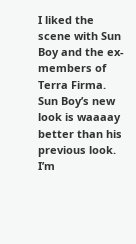I liked the scene with Sun Boy and the ex-members of Terra Firma. Sun Boy’s new look is waaaay better than his previous look. I’m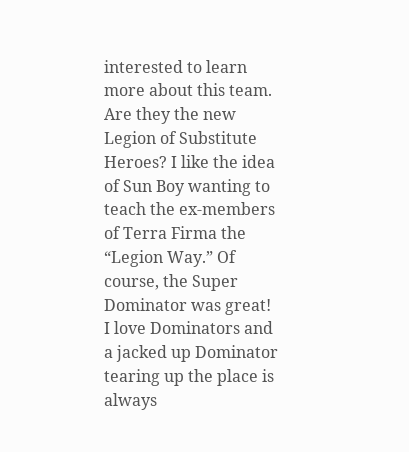interested to learn more about this team. Are they the new Legion of Substitute Heroes? I like the idea of Sun Boy wanting to teach the ex-members of Terra Firma the “Legion Way.” Of course, the Super Dominator was great! I love Dominators and a jacked up Dominator tearing up the place is always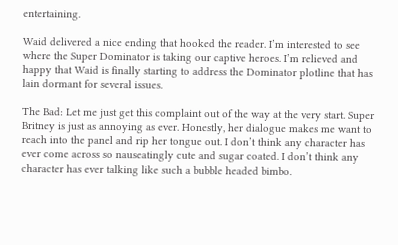entertaining.

Waid delivered a nice ending that hooked the reader. I’m interested to see where the Super Dominator is taking our captive heroes. I’m relieved and happy that Waid is finally starting to address the Dominator plotline that has lain dormant for several issues.

The Bad: Let me just get this complaint out of the way at the very start. Super Britney is just as annoying as ever. Honestly, her dialogue makes me want to reach into the panel and rip her tongue out. I don’t think any character has ever come across so nauseatingly cute and sugar coated. I don’t think any character has ever talking like such a bubble headed bimbo.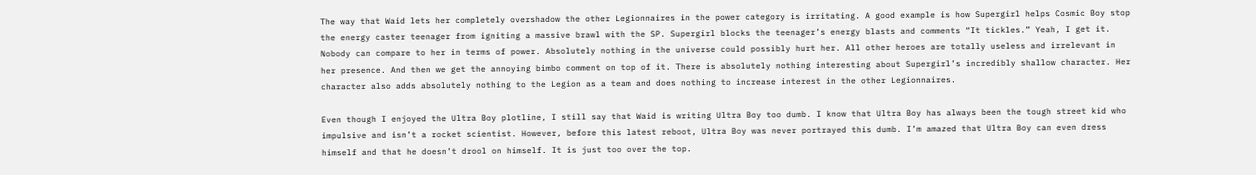The way that Waid lets her completely overshadow the other Legionnaires in the power category is irritating. A good example is how Supergirl helps Cosmic Boy stop the energy caster teenager from igniting a massive brawl with the SP. Supergirl blocks the teenager’s energy blasts and comments “It tickles.” Yeah, I get it. Nobody can compare to her in terms of power. Absolutely nothing in the universe could possibly hurt her. All other heroes are totally useless and irrelevant in her presence. And then we get the annoying bimbo comment on top of it. There is absolutely nothing interesting about Supergirl’s incredibly shallow character. Her character also adds absolutely nothing to the Legion as a team and does nothing to increase interest in the other Legionnaires.

Even though I enjoyed the Ultra Boy plotline, I still say that Waid is writing Ultra Boy too dumb. I know that Ultra Boy has always been the tough street kid who impulsive and isn’t a rocket scientist. However, before this latest reboot, Ultra Boy was never portrayed this dumb. I’m amazed that Ultra Boy can even dress himself and that he doesn’t drool on himself. It is just too over the top.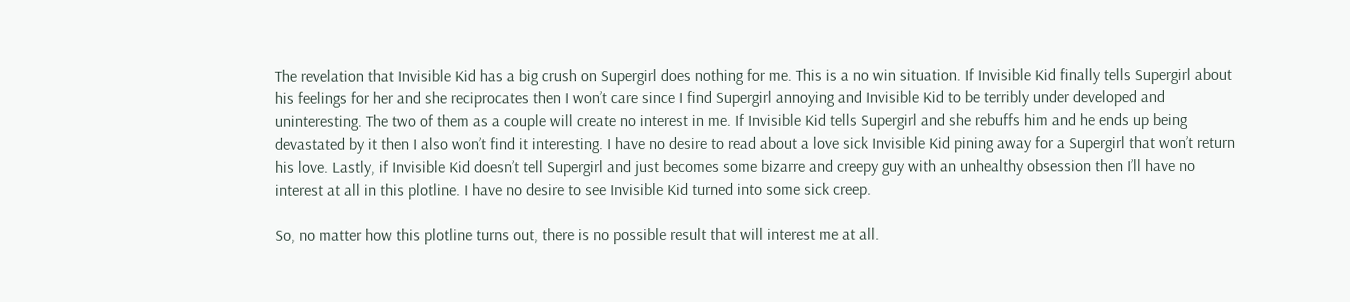The revelation that Invisible Kid has a big crush on Supergirl does nothing for me. This is a no win situation. If Invisible Kid finally tells Supergirl about his feelings for her and she reciprocates then I won’t care since I find Supergirl annoying and Invisible Kid to be terribly under developed and uninteresting. The two of them as a couple will create no interest in me. If Invisible Kid tells Supergirl and she rebuffs him and he ends up being devastated by it then I also won’t find it interesting. I have no desire to read about a love sick Invisible Kid pining away for a Supergirl that won’t return his love. Lastly, if Invisible Kid doesn’t tell Supergirl and just becomes some bizarre and creepy guy with an unhealthy obsession then I’ll have no interest at all in this plotline. I have no desire to see Invisible Kid turned into some sick creep.

So, no matter how this plotline turns out, there is no possible result that will interest me at all.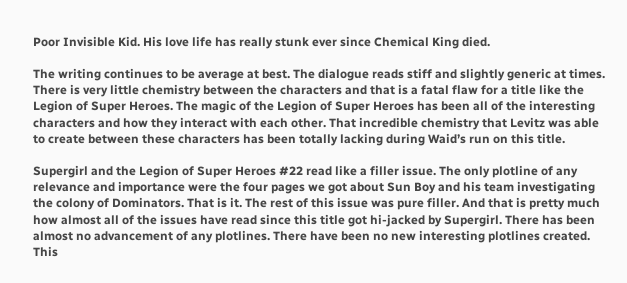Poor Invisible Kid. His love life has really stunk ever since Chemical King died.

The writing continues to be average at best. The dialogue reads stiff and slightly generic at times. There is very little chemistry between the characters and that is a fatal flaw for a title like the Legion of Super Heroes. The magic of the Legion of Super Heroes has been all of the interesting characters and how they interact with each other. That incredible chemistry that Levitz was able to create between these characters has been totally lacking during Waid’s run on this title.

Supergirl and the Legion of Super Heroes #22 read like a filler issue. The only plotline of any relevance and importance were the four pages we got about Sun Boy and his team investigating the colony of Dominators. That is it. The rest of this issue was pure filler. And that is pretty much how almost all of the issues have read since this title got hi-jacked by Supergirl. There has been almost no advancement of any plotlines. There have been no new interesting plotlines created. This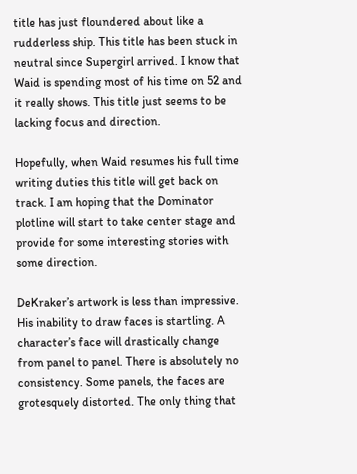title has just floundered about like a rudderless ship. This title has been stuck in neutral since Supergirl arrived. I know that Waid is spending most of his time on 52 and it really shows. This title just seems to be lacking focus and direction.

Hopefully, when Waid resumes his full time writing duties this title will get back on track. I am hoping that the Dominator plotline will start to take center stage and provide for some interesting stories with some direction.

DeKraker’s artwork is less than impressive. His inability to draw faces is startling. A character’s face will drastically change from panel to panel. There is absolutely no consistency. Some panels, the faces are grotesquely distorted. The only thing that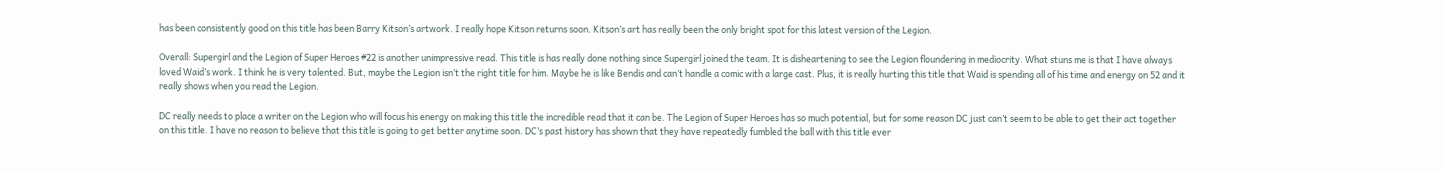has been consistently good on this title has been Barry Kitson’s artwork. I really hope Kitson returns soon. Kitson’s art has really been the only bright spot for this latest version of the Legion.

Overall: Supergirl and the Legion of Super Heroes #22 is another unimpressive read. This title is has really done nothing since Supergirl joined the team. It is disheartening to see the Legion floundering in mediocrity. What stuns me is that I have always loved Waid’s work. I think he is very talented. But, maybe the Legion isn’t the right title for him. Maybe he is like Bendis and can’t handle a comic with a large cast. Plus, it is really hurting this title that Waid is spending all of his time and energy on 52 and it really shows when you read the Legion.

DC really needs to place a writer on the Legion who will focus his energy on making this title the incredible read that it can be. The Legion of Super Heroes has so much potential, but for some reason DC just can’t seem to be able to get their act together on this title. I have no reason to believe that this title is going to get better anytime soon. DC’s past history has shown that they have repeatedly fumbled the ball with this title ever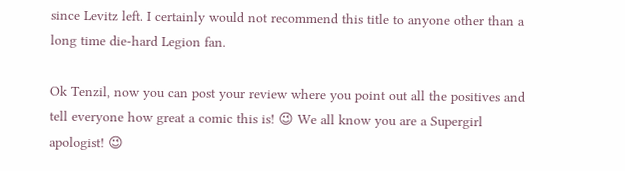since Levitz left. I certainly would not recommend this title to anyone other than a long time die-hard Legion fan.

Ok Tenzil, now you can post your review where you point out all the positives and tell everyone how great a comic this is! 😉 We all know you are a Supergirl apologist! 😉